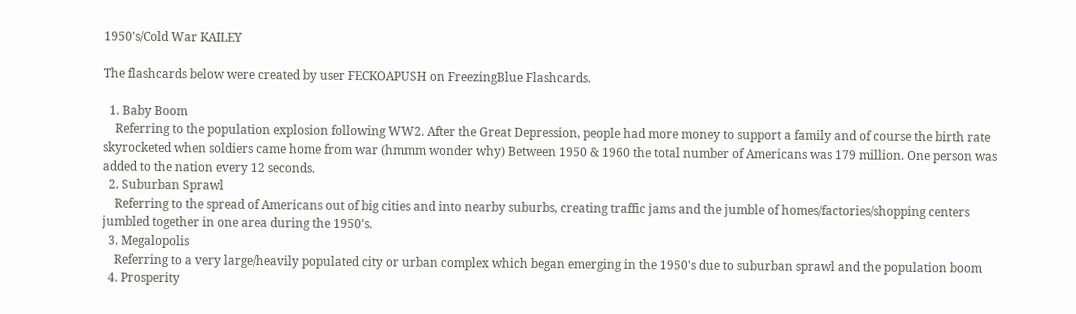1950's/Cold War KAILEY

The flashcards below were created by user FECKOAPUSH on FreezingBlue Flashcards.

  1. Baby Boom
    Referring to the population explosion following WW2. After the Great Depression, people had more money to support a family and of course the birth rate skyrocketed when soldiers came home from war (hmmm wonder why) Between 1950 & 1960 the total number of Americans was 179 million. One person was added to the nation every 12 seconds.
  2. Suburban Sprawl
    Referring to the spread of Americans out of big cities and into nearby suburbs, creating traffic jams and the jumble of homes/factories/shopping centers jumbled together in one area during the 1950's.
  3. Megalopolis
    Referring to a very large/heavily populated city or urban complex which began emerging in the 1950's due to suburban sprawl and the population boom
  4. Prosperity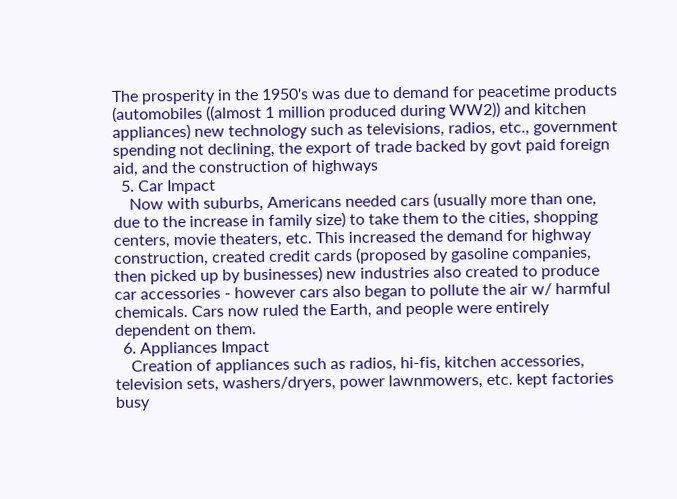The prosperity in the 1950's was due to demand for peacetime products (automobiles ((almost 1 million produced during WW2)) and kitchen appliances) new technology such as televisions, radios, etc., government spending not declining, the export of trade backed by govt paid foreign aid, and the construction of highways
  5. Car Impact
    Now with suburbs, Americans needed cars (usually more than one, due to the increase in family size) to take them to the cities, shopping centers, movie theaters, etc. This increased the demand for highway construction, created credit cards (proposed by gasoline companies, then picked up by businesses) new industries also created to produce car accessories - however cars also began to pollute the air w/ harmful chemicals. Cars now ruled the Earth, and people were entirely dependent on them.
  6. Appliances Impact
    Creation of appliances such as radios, hi-fis, kitchen accessories, television sets, washers/dryers, power lawnmowers, etc. kept factories busy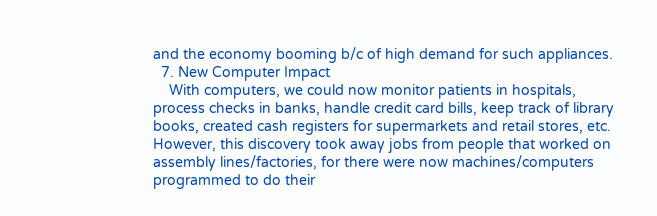and the economy booming b/c of high demand for such appliances.
  7. New Computer Impact
    With computers, we could now monitor patients in hospitals, process checks in banks, handle credit card bills, keep track of library books, created cash registers for supermarkets and retail stores, etc. However, this discovery took away jobs from people that worked on assembly lines/factories, for there were now machines/computers programmed to do their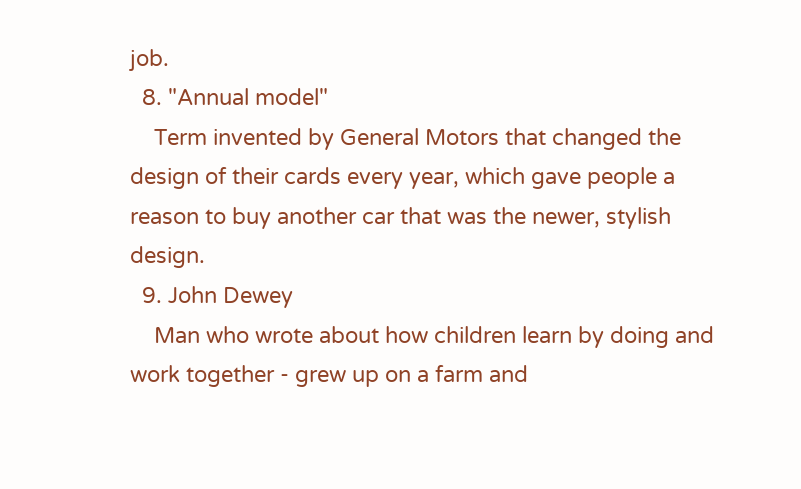job.
  8. "Annual model"
    Term invented by General Motors that changed the design of their cards every year, which gave people a reason to buy another car that was the newer, stylish design.
  9. John Dewey
    Man who wrote about how children learn by doing and work together - grew up on a farm and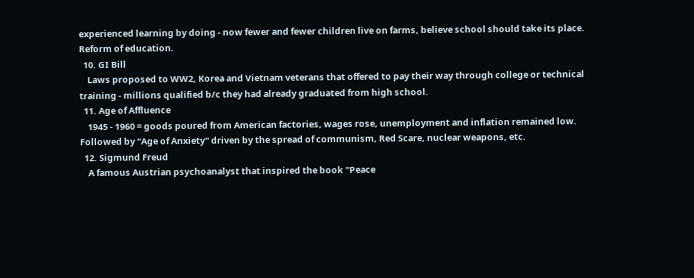experienced learning by doing - now fewer and fewer children live on farms, believe school should take its place. Reform of education.
  10. GI Bill
    Laws proposed to WW2, Korea and Vietnam veterans that offered to pay their way through college or technical training - millions qualified b/c they had already graduated from high school.
  11. Age of Affluence
    1945 - 1960 = goods poured from American factories, wages rose, unemployment and inflation remained low. Followed by "Age of Anxiety" driven by the spread of communism, Red Scare, nuclear weapons, etc.
  12. Sigmund Freud
    A famous Austrian psychoanalyst that inspired the book "Peace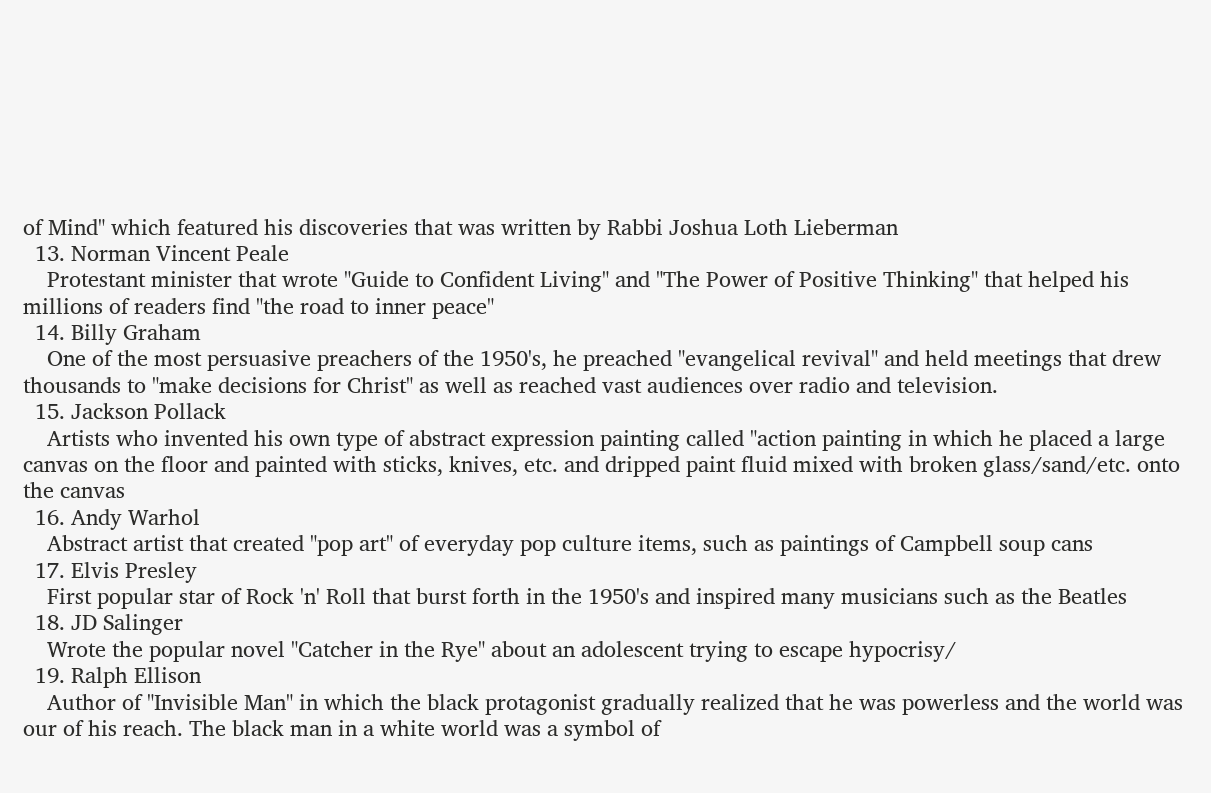of Mind" which featured his discoveries that was written by Rabbi Joshua Loth Lieberman
  13. Norman Vincent Peale
    Protestant minister that wrote "Guide to Confident Living" and "The Power of Positive Thinking" that helped his millions of readers find "the road to inner peace"
  14. Billy Graham
    One of the most persuasive preachers of the 1950's, he preached "evangelical revival" and held meetings that drew thousands to "make decisions for Christ" as well as reached vast audiences over radio and television.
  15. Jackson Pollack
    Artists who invented his own type of abstract expression painting called "action painting in which he placed a large canvas on the floor and painted with sticks, knives, etc. and dripped paint fluid mixed with broken glass/sand/etc. onto the canvas
  16. Andy Warhol
    Abstract artist that created "pop art" of everyday pop culture items, such as paintings of Campbell soup cans
  17. Elvis Presley
    First popular star of Rock 'n' Roll that burst forth in the 1950's and inspired many musicians such as the Beatles
  18. JD Salinger
    Wrote the popular novel "Catcher in the Rye" about an adolescent trying to escape hypocrisy/
  19. Ralph Ellison
    Author of "Invisible Man" in which the black protagonist gradually realized that he was powerless and the world was our of his reach. The black man in a white world was a symbol of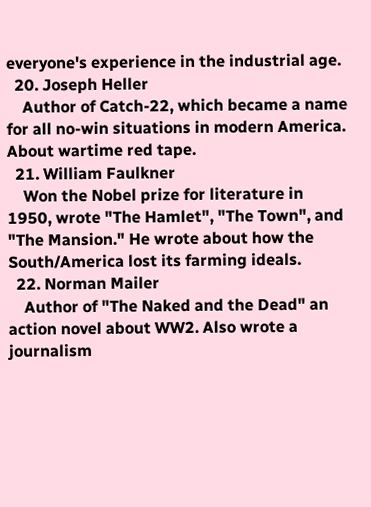everyone's experience in the industrial age.
  20. Joseph Heller
    Author of Catch-22, which became a name for all no-win situations in modern America. About wartime red tape.
  21. William Faulkner
    Won the Nobel prize for literature in 1950, wrote "The Hamlet", "The Town", and "The Mansion." He wrote about how the South/America lost its farming ideals.
  22. Norman Mailer
    Author of "The Naked and the Dead" an action novel about WW2. Also wrote a journalism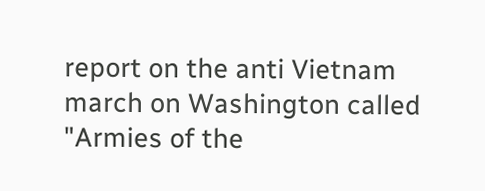report on the anti Vietnam march on Washington called "Armies of the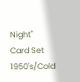Night"
Card Set
1950's/Cold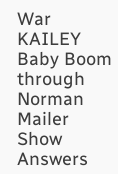War KAILEY
Baby Boom through Norman Mailer
Show Answers